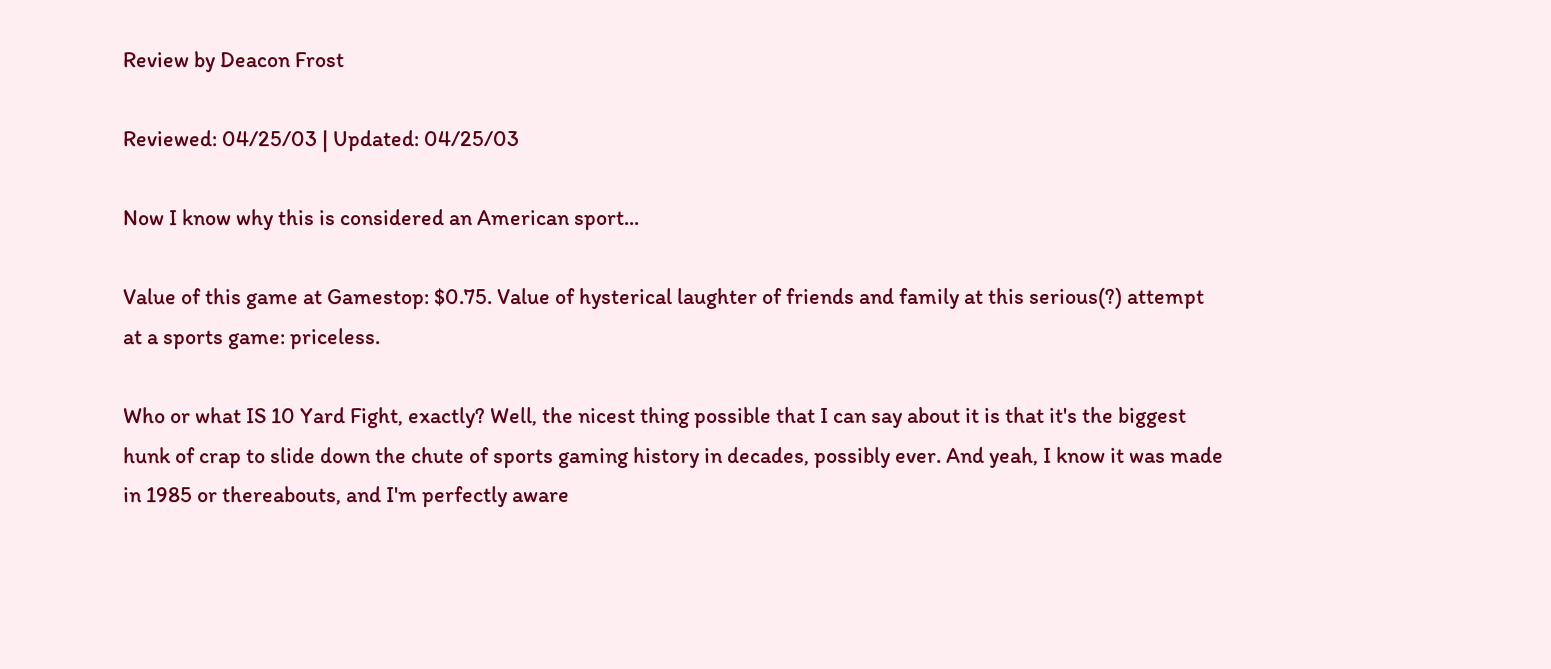Review by Deacon Frost

Reviewed: 04/25/03 | Updated: 04/25/03

Now I know why this is considered an American sport...

Value of this game at Gamestop: $0.75. Value of hysterical laughter of friends and family at this serious(?) attempt at a sports game: priceless.

Who or what IS 10 Yard Fight, exactly? Well, the nicest thing possible that I can say about it is that it's the biggest hunk of crap to slide down the chute of sports gaming history in decades, possibly ever. And yeah, I know it was made in 1985 or thereabouts, and I'm perfectly aware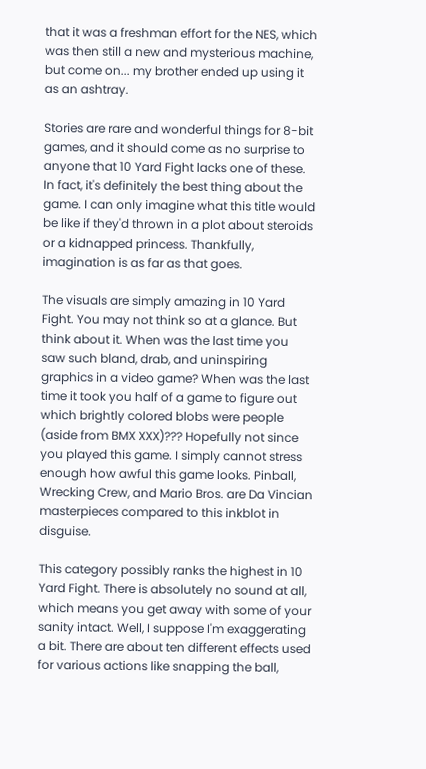that it was a freshman effort for the NES, which was then still a new and mysterious machine, but come on... my brother ended up using it as an ashtray.

Stories are rare and wonderful things for 8-bit games, and it should come as no surprise to anyone that 10 Yard Fight lacks one of these. In fact, it's definitely the best thing about the game. I can only imagine what this title would be like if they'd thrown in a plot about steroids or a kidnapped princess. Thankfully, imagination is as far as that goes.

The visuals are simply amazing in 10 Yard Fight. You may not think so at a glance. But think about it. When was the last time you saw such bland, drab, and uninspiring graphics in a video game? When was the last time it took you half of a game to figure out which brightly colored blobs were people (aside from BMX XXX)??? Hopefully not since you played this game. I simply cannot stress enough how awful this game looks. Pinball, Wrecking Crew, and Mario Bros. are Da Vincian masterpieces compared to this inkblot in disguise.

This category possibly ranks the highest in 10 Yard Fight. There is absolutely no sound at all, which means you get away with some of your sanity intact. Well, I suppose I'm exaggerating a bit. There are about ten different effects used for various actions like snapping the ball,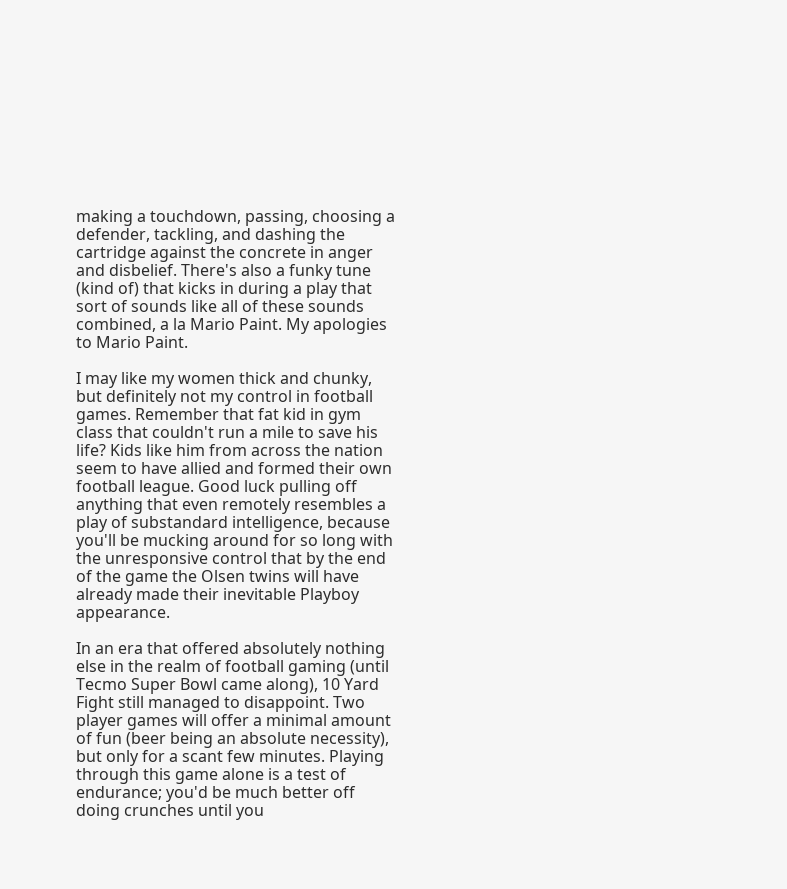making a touchdown, passing, choosing a defender, tackling, and dashing the cartridge against the concrete in anger and disbelief. There's also a funky tune (kind of) that kicks in during a play that sort of sounds like all of these sounds combined, a la Mario Paint. My apologies to Mario Paint.

I may like my women thick and chunky, but definitely not my control in football games. Remember that fat kid in gym class that couldn't run a mile to save his life? Kids like him from across the nation seem to have allied and formed their own football league. Good luck pulling off anything that even remotely resembles a play of substandard intelligence, because you'll be mucking around for so long with the unresponsive control that by the end of the game the Olsen twins will have already made their inevitable Playboy appearance.

In an era that offered absolutely nothing else in the realm of football gaming (until Tecmo Super Bowl came along), 10 Yard Fight still managed to disappoint. Two player games will offer a minimal amount of fun (beer being an absolute necessity), but only for a scant few minutes. Playing through this game alone is a test of endurance; you'd be much better off doing crunches until you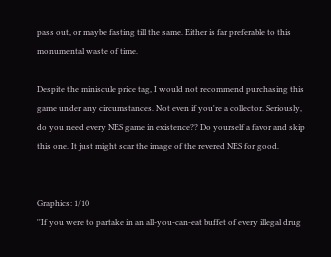pass out, or maybe fasting till the same. Either is far preferable to this monumental waste of time.

Despite the miniscule price tag, I would not recommend purchasing this game under any circumstances. Not even if you're a collector. Seriously, do you need every NES game in existence?? Do yourself a favor and skip this one. It just might scar the image of the revered NES for good.


Graphics: 1/10
''If you were to partake in an all-you-can-eat buffet of every illegal drug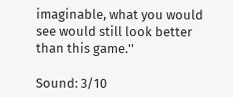imaginable, what you would see would still look better than this game.''

Sound: 3/10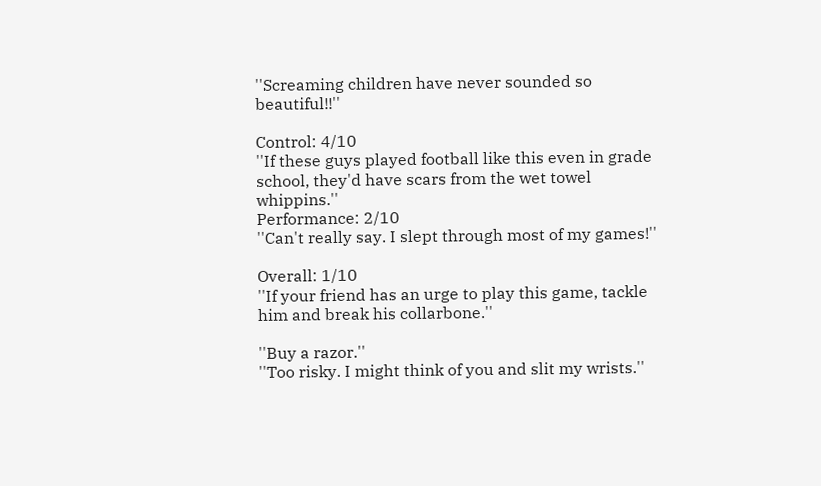''Screaming children have never sounded so beautiful!!''

Control: 4/10
''If these guys played football like this even in grade school, they'd have scars from the wet towel whippins.''
Performance: 2/10
''Can't really say. I slept through most of my games!''

Overall: 1/10
''If your friend has an urge to play this game, tackle him and break his collarbone.''

''Buy a razor.''
''Too risky. I might think of you and slit my wrists.''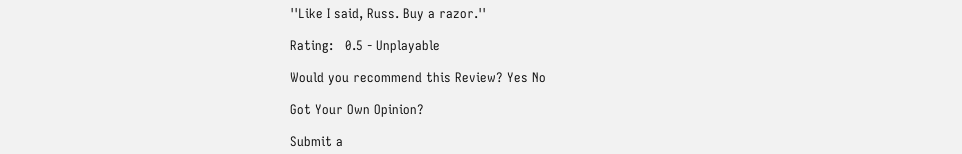''Like I said, Russ. Buy a razor.''

Rating:   0.5 - Unplayable

Would you recommend this Review? Yes No

Got Your Own Opinion?

Submit a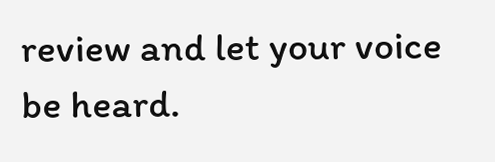review and let your voice be heard.